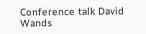Conference talk David Wands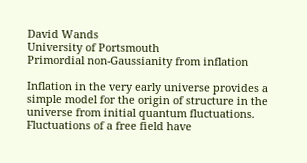David Wands
University of Portsmouth
Primordial non-Gaussianity from inflation

Inflation in the very early universe provides a simple model for the origin of structure in the universe from initial quantum fluctuations. Fluctuations of a free field have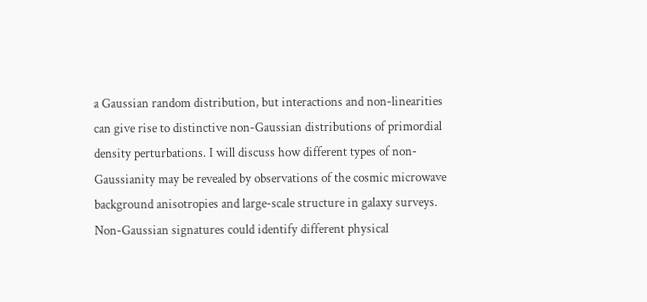a Gaussian random distribution, but interactions and non-linearities can give rise to distinctive non-Gaussian distributions of primordial density perturbations. I will discuss how different types of non-Gaussianity may be revealed by observations of the cosmic microwave background anisotropies and large-scale structure in galaxy surveys. Non-Gaussian signatures could identify different physical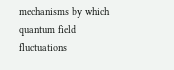mechanisms by which quantum field fluctuations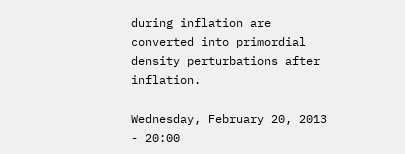during inflation are converted into primordial density perturbations after inflation.

Wednesday, February 20, 2013 - 20:00